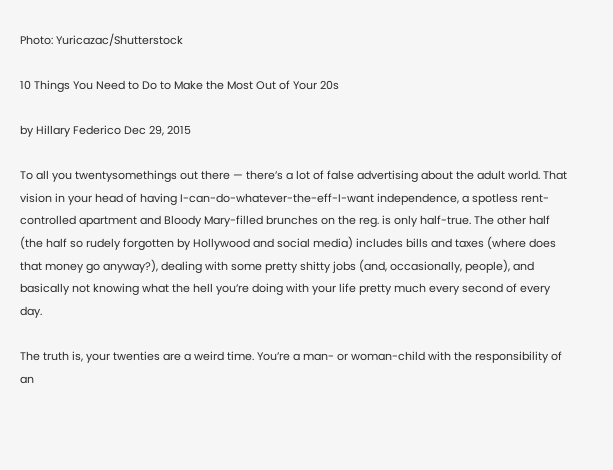Photo: Yuricazac/Shutterstock

10 Things You Need to Do to Make the Most Out of Your 20s

by Hillary Federico Dec 29, 2015

To all you twentysomethings out there — there’s a lot of false advertising about the adult world. That vision in your head of having I-can-do-whatever-the-eff-I-want independence, a spotless rent-controlled apartment and Bloody Mary-filled brunches on the reg. is only half-true. The other half (the half so rudely forgotten by Hollywood and social media) includes bills and taxes (where does that money go anyway?), dealing with some pretty shitty jobs (and, occasionally, people), and basically not knowing what the hell you’re doing with your life pretty much every second of every day.

The truth is, your twenties are a weird time. You’re a man- or woman-child with the responsibility of an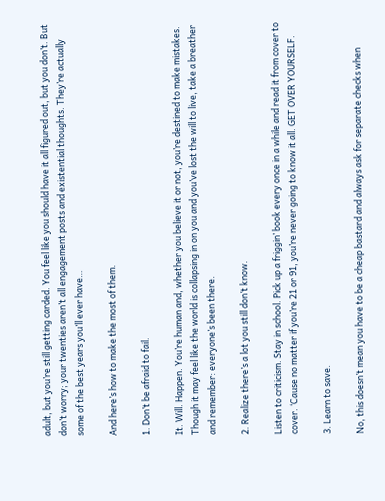adult, but you’re still getting carded. You feel like you should have it all figured out, but you don’t. But don’t worry; your twenties aren’t all engagement posts and existential thoughts. They’re actually some of the best years you’ll ever have…

And here’s how to make the most of them.

1. Don’t be afraid to fail.

It. Will. Happen. You’re human and, whether you believe it or not, you’re destined to make mistakes. Though it may feel like the world is collapsing in on you and you’ve lost the will to live, take a breather and remember: everyone’s been there.

2. Realize there’s a lot you still don’t know.

Listen to criticism. Stay in school. Pick up a friggin’ book every once in a while and read it from cover to cover. ‘Cause no matter if you’re 21 or 91, you’re never going to know it all. GET OVER YOURSELF.

3. Learn to save.

No, this doesn’t mean you have to be a cheap bastard and always ask for separate checks when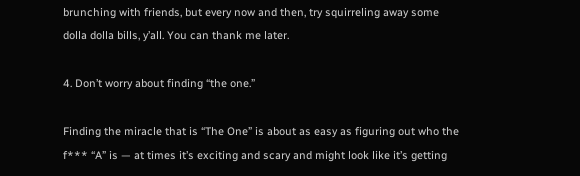brunching with friends, but every now and then, try squirreling away some dolla dolla bills, y’all. You can thank me later.

4. Don’t worry about finding “the one.”

Finding the miracle that is “The One” is about as easy as figuring out who the f*** “A” is — at times it’s exciting and scary and might look like it’s getting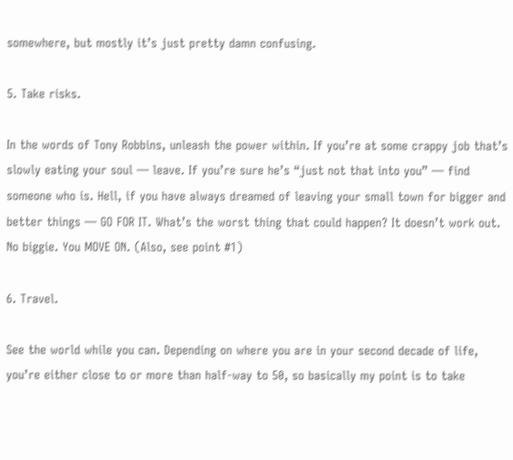somewhere, but mostly it’s just pretty damn confusing.

5. Take risks.

In the words of Tony Robbins, unleash the power within. If you’re at some crappy job that’s slowly eating your soul — leave. If you’re sure he’s “just not that into you” — find someone who is. Hell, if you have always dreamed of leaving your small town for bigger and better things — GO FOR IT. What’s the worst thing that could happen? It doesn’t work out. No biggie. You MOVE ON. (Also, see point #1)

6. Travel.

See the world while you can. Depending on where you are in your second decade of life, you’re either close to or more than half-way to 50, so basically my point is to take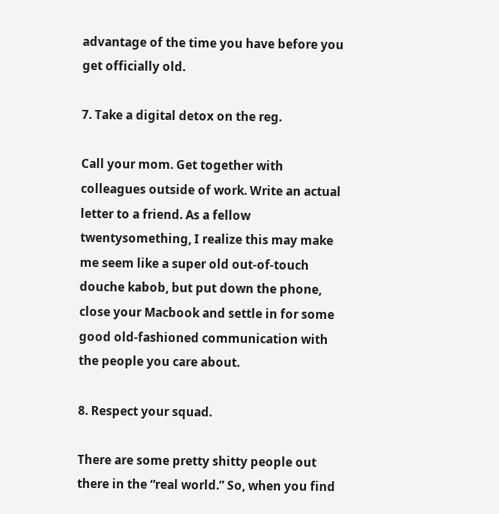advantage of the time you have before you get officially old.

7. Take a digital detox on the reg.

Call your mom. Get together with colleagues outside of work. Write an actual letter to a friend. As a fellow twentysomething, I realize this may make me seem like a super old out-of-touch douche kabob, but put down the phone, close your Macbook and settle in for some good old-fashioned communication with the people you care about.

8. Respect your squad.

There are some pretty shitty people out there in the “real world.” So, when you find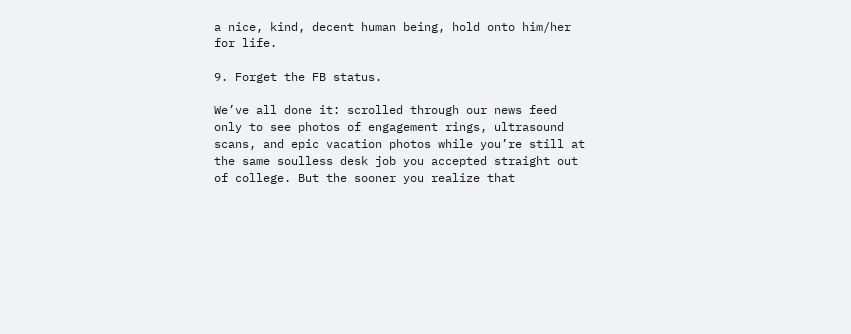a nice, kind, decent human being, hold onto him/her for life.

9. Forget the FB status.

We’ve all done it: scrolled through our news feed only to see photos of engagement rings, ultrasound scans, and epic vacation photos while you’re still at the same soulless desk job you accepted straight out of college. But the sooner you realize that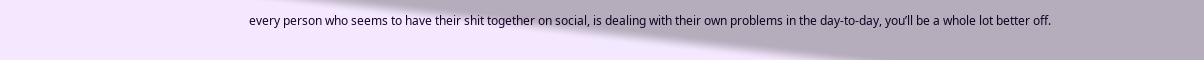every person who seems to have their shit together on social, is dealing with their own problems in the day-to-day, you’ll be a whole lot better off.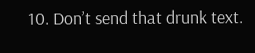10. Don’t send that drunk text.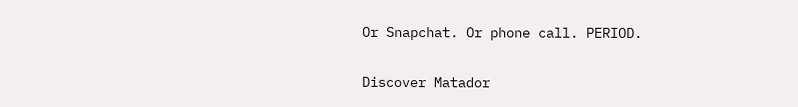Or Snapchat. Or phone call. PERIOD.

Discover Matador